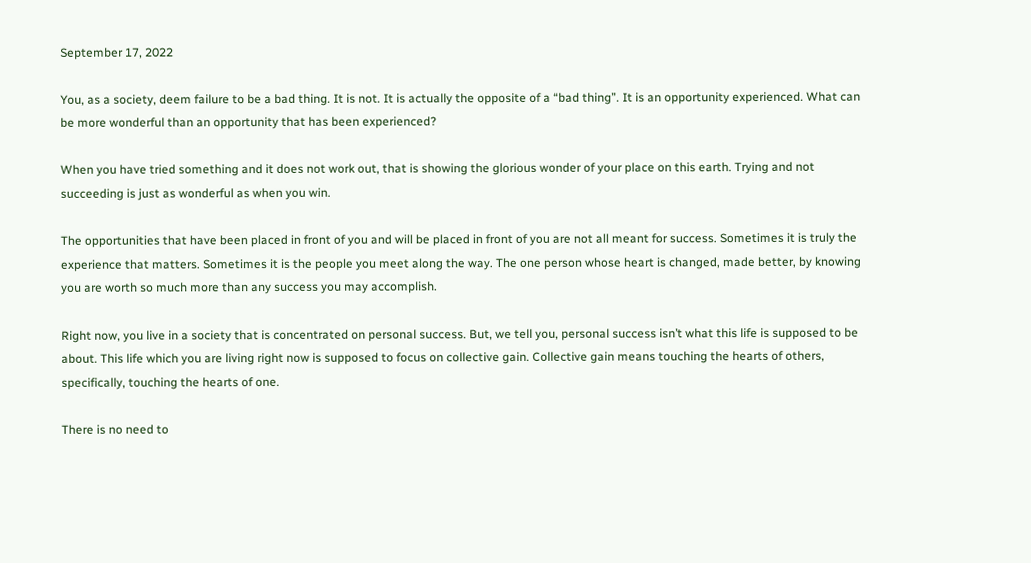September 17, 2022

You, as a society, deem failure to be a bad thing. It is not. It is actually the opposite of a “bad thing”. It is an opportunity experienced. What can be more wonderful than an opportunity that has been experienced?

When you have tried something and it does not work out, that is showing the glorious wonder of your place on this earth. Trying and not succeeding is just as wonderful as when you win.

The opportunities that have been placed in front of you and will be placed in front of you are not all meant for success. Sometimes it is truly the experience that matters. Sometimes it is the people you meet along the way. The one person whose heart is changed, made better, by knowing you are worth so much more than any success you may accomplish.

Right now, you live in a society that is concentrated on personal success. But, we tell you, personal success isn’t what this life is supposed to be about. This life which you are living right now is supposed to focus on collective gain. Collective gain means touching the hearts of others, specifically, touching the hearts of one.

There is no need to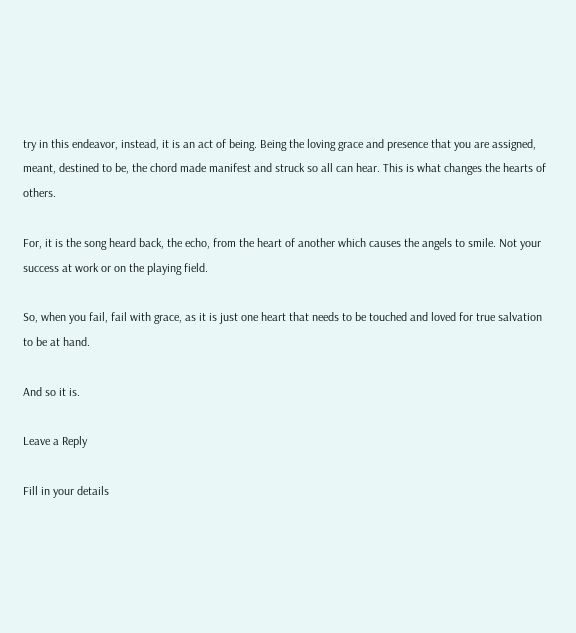try in this endeavor, instead, it is an act of being. Being the loving grace and presence that you are assigned, meant, destined to be, the chord made manifest and struck so all can hear. This is what changes the hearts of others.

For, it is the song heard back, the echo, from the heart of another which causes the angels to smile. Not your success at work or on the playing field.

So, when you fail, fail with grace, as it is just one heart that needs to be touched and loved for true salvation to be at hand.

And so it is.

Leave a Reply

Fill in your details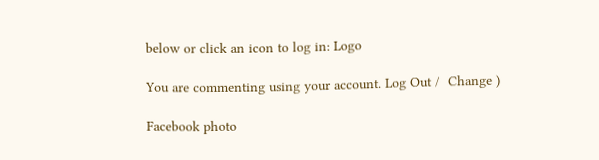below or click an icon to log in: Logo

You are commenting using your account. Log Out /  Change )

Facebook photo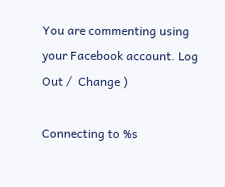You are commenting using your Facebook account. Log Out /  Change )

Connecting to %s